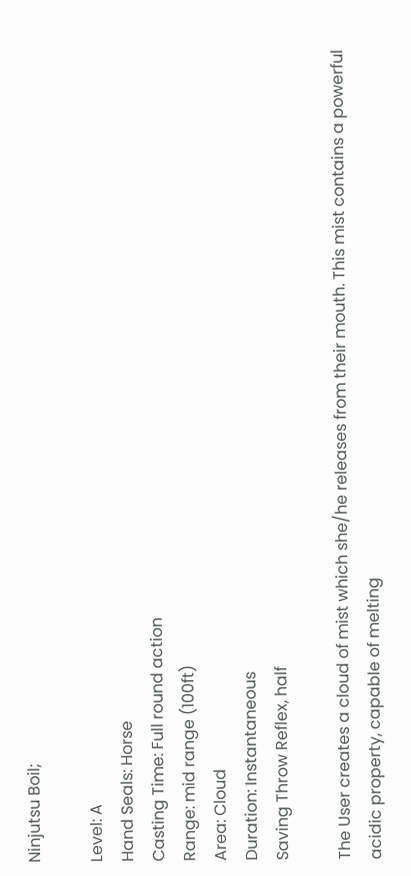Ninjutsu Boil;

Level: A
Hand Seals: Horse
Casting Time: Full round action
Range: mid range (100ft)
Area: Cloud
Duration: Instantaneous
Saving Throw Reflex, half

The User creates a cloud of mist which she/he releases from their mouth. This mist contains a powerful acidic property, capable of melting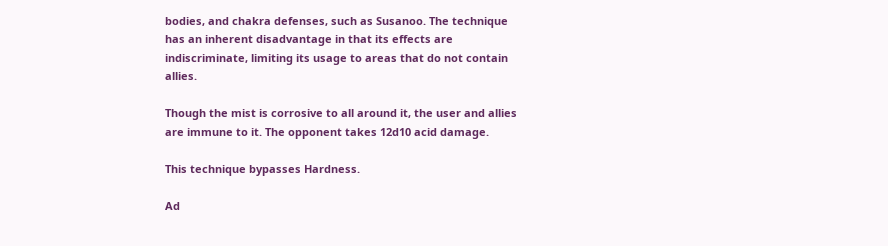bodies, and chakra defenses, such as Susanoo. The technique has an inherent disadvantage in that its effects are indiscriminate, limiting its usage to areas that do not contain allies.

Though the mist is corrosive to all around it, the user and allies are immune to it. The opponent takes 12d10 acid damage.

This technique bypasses Hardness.

Ad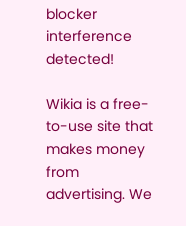blocker interference detected!

Wikia is a free-to-use site that makes money from advertising. We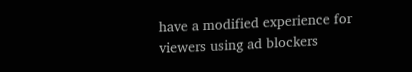have a modified experience for viewers using ad blockers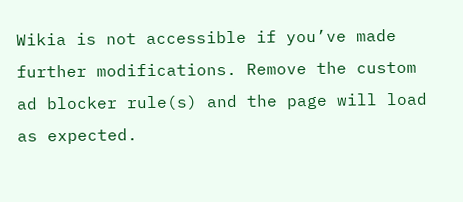Wikia is not accessible if you’ve made further modifications. Remove the custom ad blocker rule(s) and the page will load as expected.